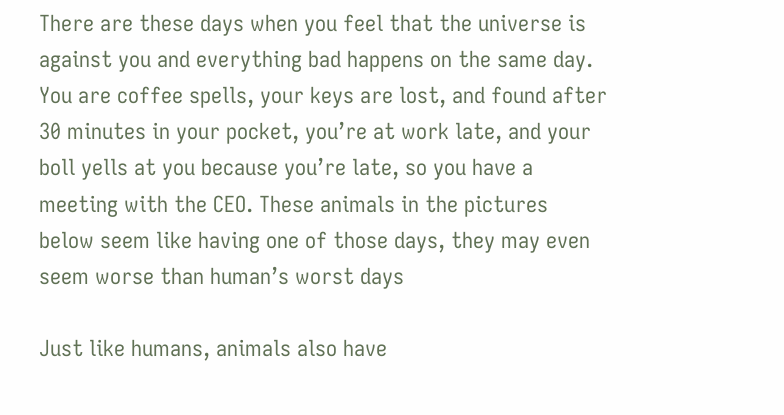There are these days when you feel that the universe is against you and everything bad happens on the same day. You are coffee spells, your keys are lost, and found after 30 minutes in your pocket, you’re at work late, and your boll yells at you because you’re late, so you have a meeting with the CEO. These animals in the pictures below seem like having one of those days, they may even seem worse than human’s worst days

Just like humans, animals also have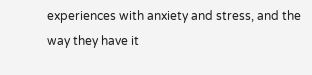experiences with anxiety and stress, and the way they have it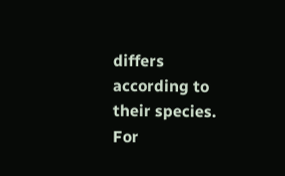differs according to their species. For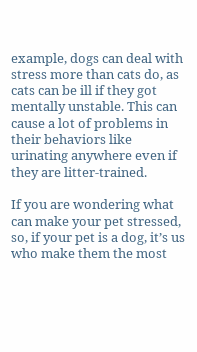example, dogs can deal with stress more than cats do, as cats can be ill if they got mentally unstable. This can cause a lot of problems in their behaviors like urinating anywhere even if they are litter-trained.

If you are wondering what can make your pet stressed, so, if your pet is a dog, it’s us who make them the most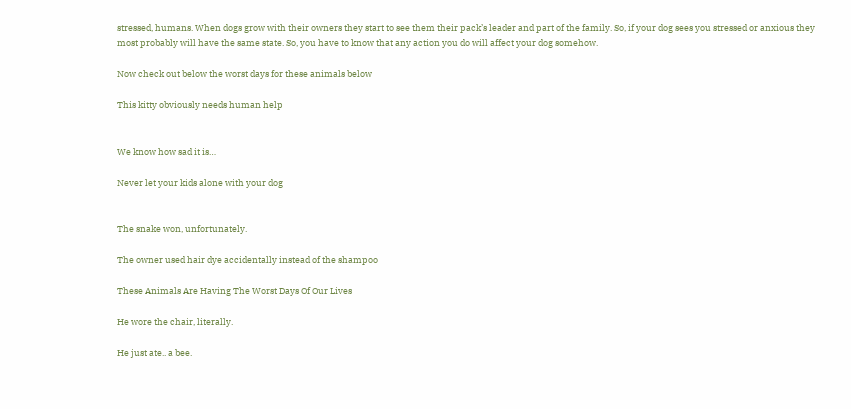stressed, humans. When dogs grow with their owners they start to see them their pack’s leader and part of the family. So, if your dog sees you stressed or anxious they most probably will have the same state. So, you have to know that any action you do will affect your dog somehow.

Now check out below the worst days for these animals below

This kitty obviously needs human help


We know how sad it is…

Never let your kids alone with your dog


The snake won, unfortunately.

The owner used hair dye accidentally instead of the shampoo

These Animals Are Having The Worst Days Of Our Lives

He wore the chair, literally.

He just ate.. a bee.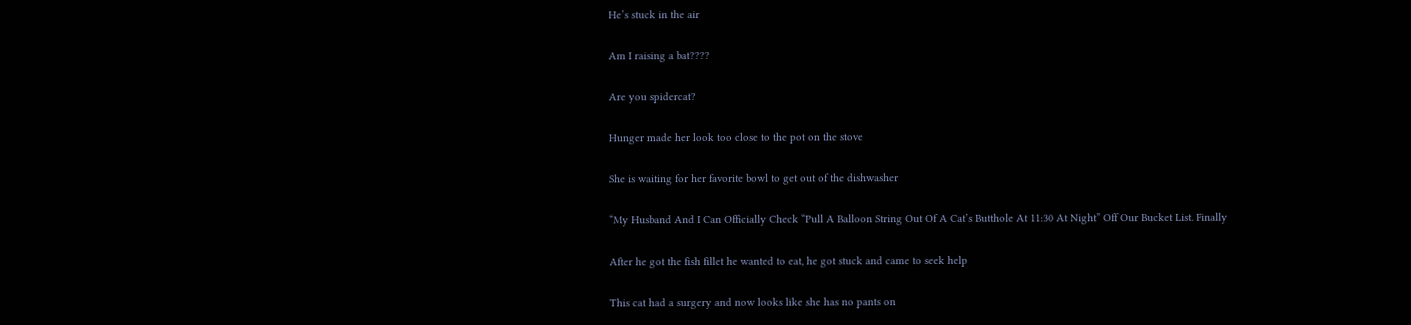He’s stuck in the air

Am I raising a bat????

Are you spidercat?

Hunger made her look too close to the pot on the stove

She is waiting for her favorite bowl to get out of the dishwasher

“My Husband And I Can Officially Check “Pull A Balloon String Out Of A Cat’s Butthole At 11:30 At Night” Off Our Bucket List. Finally

After he got the fish fillet he wanted to eat, he got stuck and came to seek help

This cat had a surgery and now looks like she has no pants on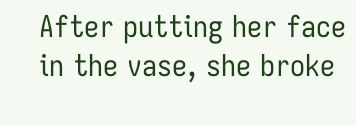After putting her face in the vase, she broke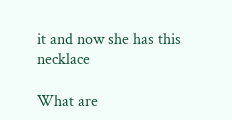it and now she has this necklace

What are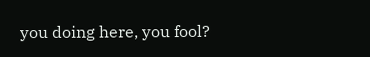you doing here, you fool?